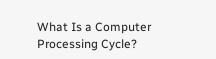What Is a Computer Processing Cycle?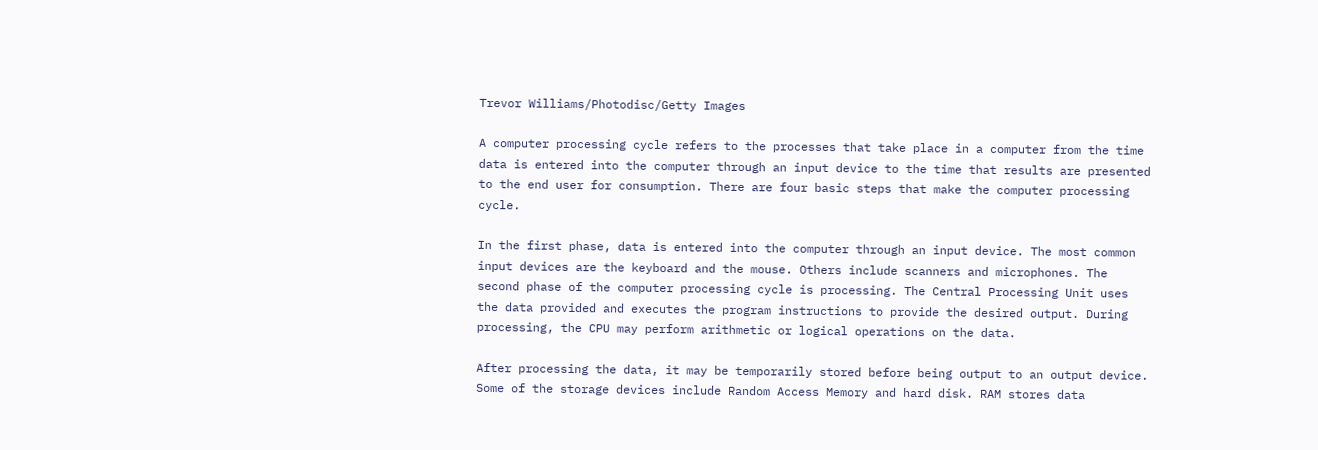Trevor Williams/Photodisc/Getty Images

A computer processing cycle refers to the processes that take place in a computer from the time data is entered into the computer through an input device to the time that results are presented to the end user for consumption. There are four basic steps that make the computer processing cycle.

In the first phase, data is entered into the computer through an input device. The most common input devices are the keyboard and the mouse. Others include scanners and microphones. The second phase of the computer processing cycle is processing. The Central Processing Unit uses the data provided and executes the program instructions to provide the desired output. During processing, the CPU may perform arithmetic or logical operations on the data.

After processing the data, it may be temporarily stored before being output to an output device. Some of the storage devices include Random Access Memory and hard disk. RAM stores data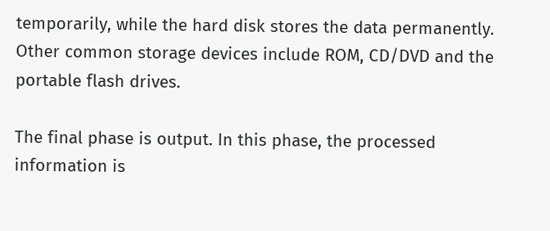temporarily, while the hard disk stores the data permanently. Other common storage devices include ROM, CD/DVD and the portable flash drives.

The final phase is output. In this phase, the processed information is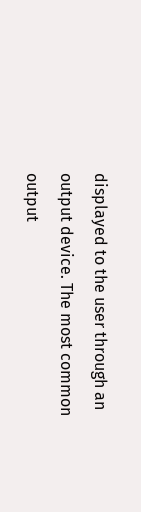displayed to the user through an output device. The most common output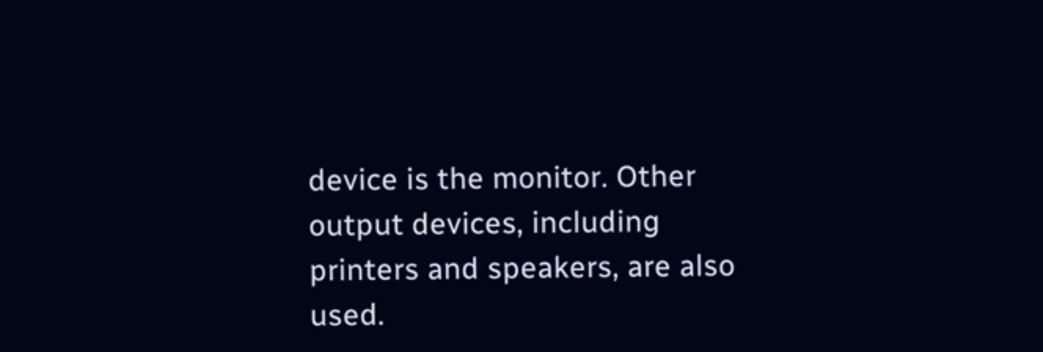device is the monitor. Other output devices, including printers and speakers, are also used.